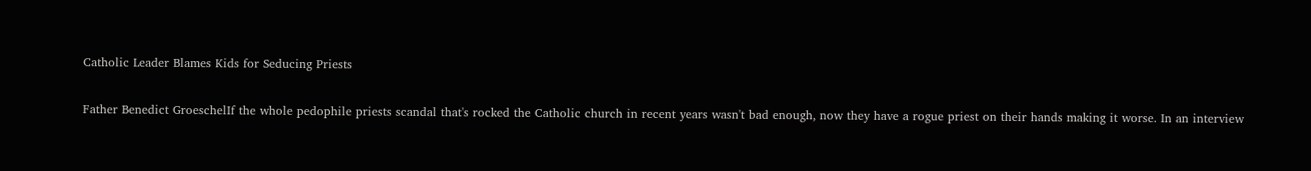Catholic Leader Blames Kids for Seducing Priests

Father Benedict GroeschelIf the whole pedophile priests scandal that's rocked the Catholic church in recent years wasn't bad enough, now they have a rogue priest on their hands making it worse. In an interview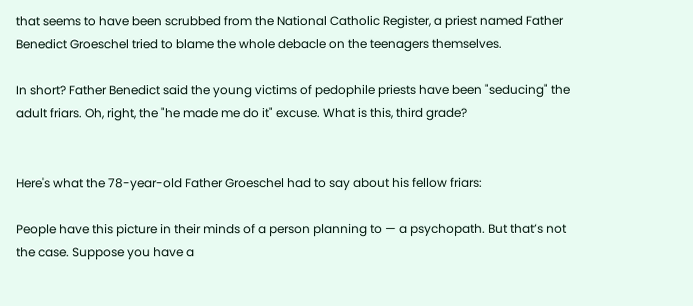that seems to have been scrubbed from the National Catholic Register, a priest named Father Benedict Groeschel tried to blame the whole debacle on the teenagers themselves.

In short? Father Benedict said the young victims of pedophile priests have been "seducing" the adult friars. Oh, right, the "he made me do it" excuse. What is this, third grade?


Here's what the 78-year-old Father Groeschel had to say about his fellow friars:

People have this picture in their minds of a person planning to — a psychopath. But that’s not the case. Suppose you have a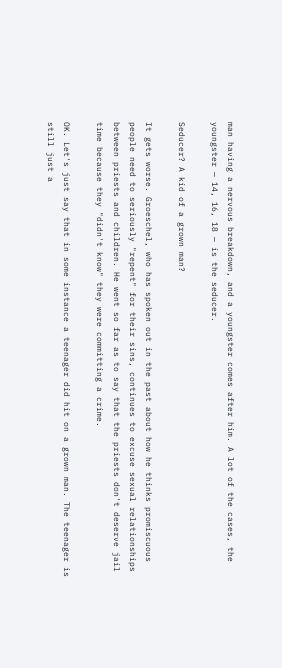man having a nervous breakdown, and a youngster comes after him. A lot of the cases, the youngster — 14, 16, 18 — is the seducer.

Seducer? A kid of a grown man?

It gets worse. Groeschel, who has spoken out in the past about how he thinks promiscuous people need to seriously "repent" for their sins, continues to excuse sexual relationships between priests and children. He went so far as to say that the priests don't deserve jail time because they "didn't know" they were committing a crime.

OK. Let's just say that in some instance a teenager did hit on a grown man. The teenager is still just a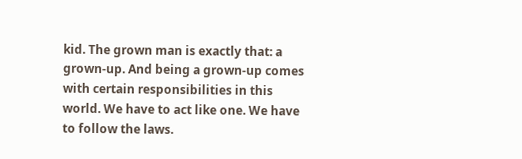kid. The grown man is exactly that: a grown-up. And being a grown-up comes with certain responsibilities in this world. We have to act like one. We have to follow the laws.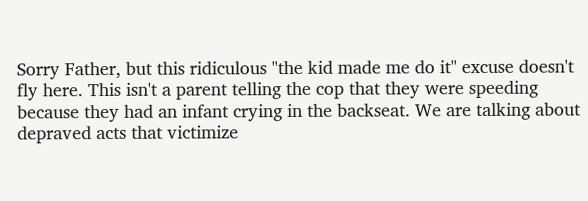Sorry Father, but this ridiculous "the kid made me do it" excuse doesn't fly here. This isn't a parent telling the cop that they were speeding because they had an infant crying in the backseat. We are talking about depraved acts that victimize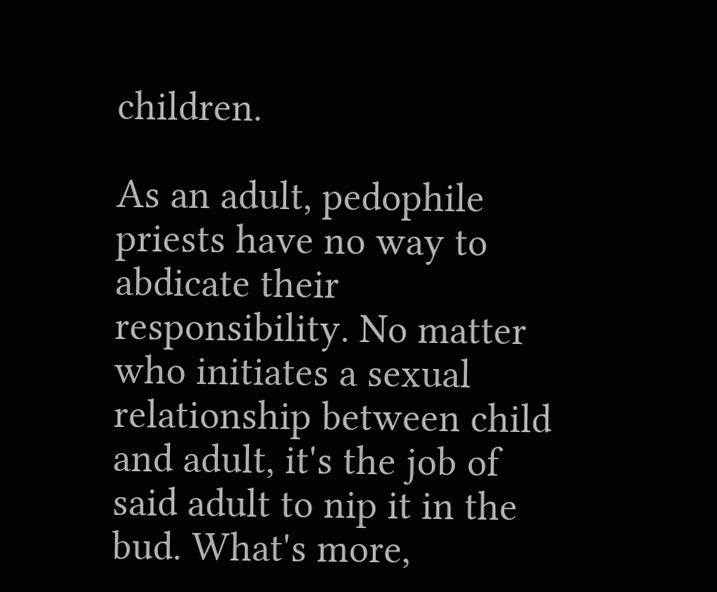children.

As an adult, pedophile priests have no way to abdicate their responsibility. No matter who initiates a sexual relationship between child and adult, it's the job of said adult to nip it in the bud. What's more,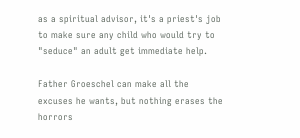as a spiritual advisor, it's a priest's job to make sure any child who would try to "seduce" an adult get immediate help.

Father Groeschel can make all the excuses he wants, but nothing erases the horrors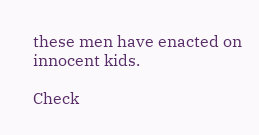these men have enacted on innocent kids.

Check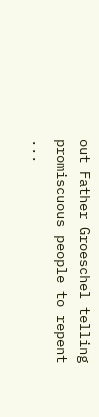out Father Groeschel telling promiscuous people to repent ...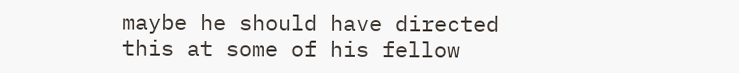maybe he should have directed this at some of his fellow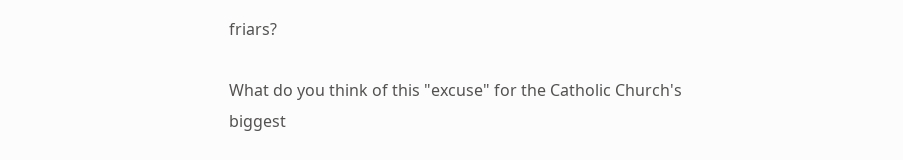friars?

What do you think of this "excuse" for the Catholic Church's biggest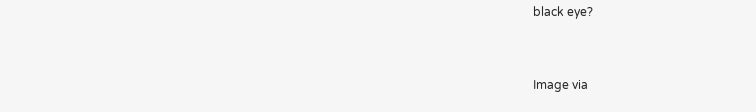black eye?


Image via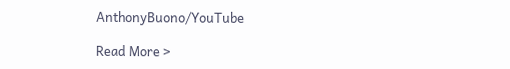AnthonyBuono/YouTube

Read More >